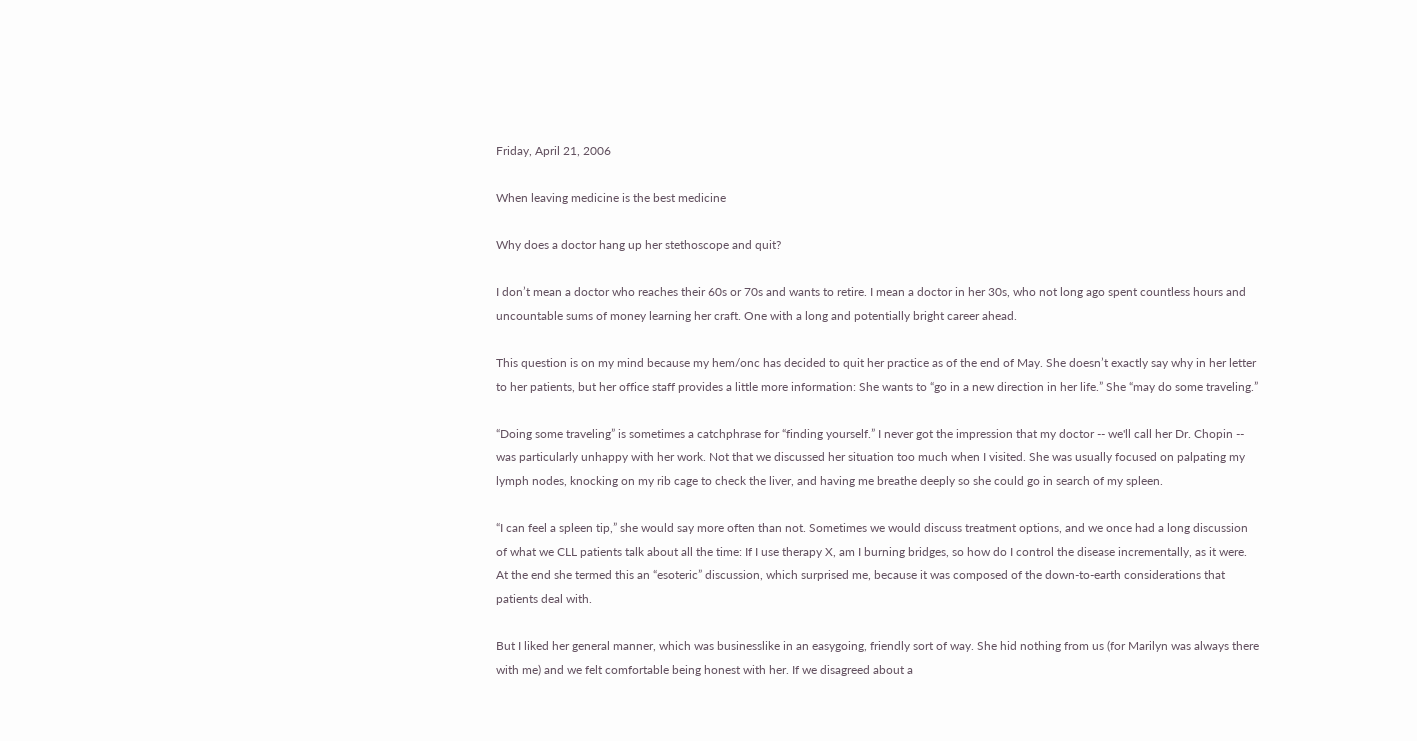Friday, April 21, 2006

When leaving medicine is the best medicine

Why does a doctor hang up her stethoscope and quit?

I don’t mean a doctor who reaches their 60s or 70s and wants to retire. I mean a doctor in her 30s, who not long ago spent countless hours and uncountable sums of money learning her craft. One with a long and potentially bright career ahead.

This question is on my mind because my hem/onc has decided to quit her practice as of the end of May. She doesn’t exactly say why in her letter to her patients, but her office staff provides a little more information: She wants to “go in a new direction in her life.” She “may do some traveling.”

“Doing some traveling” is sometimes a catchphrase for “finding yourself.” I never got the impression that my doctor -- we'll call her Dr. Chopin -- was particularly unhappy with her work. Not that we discussed her situation too much when I visited. She was usually focused on palpating my lymph nodes, knocking on my rib cage to check the liver, and having me breathe deeply so she could go in search of my spleen.

“I can feel a spleen tip,” she would say more often than not. Sometimes we would discuss treatment options, and we once had a long discussion of what we CLL patients talk about all the time: If I use therapy X, am I burning bridges, so how do I control the disease incrementally, as it were. At the end she termed this an “esoteric” discussion, which surprised me, because it was composed of the down-to-earth considerations that patients deal with.

But I liked her general manner, which was businesslike in an easygoing, friendly sort of way. She hid nothing from us (for Marilyn was always there with me) and we felt comfortable being honest with her. If we disagreed about a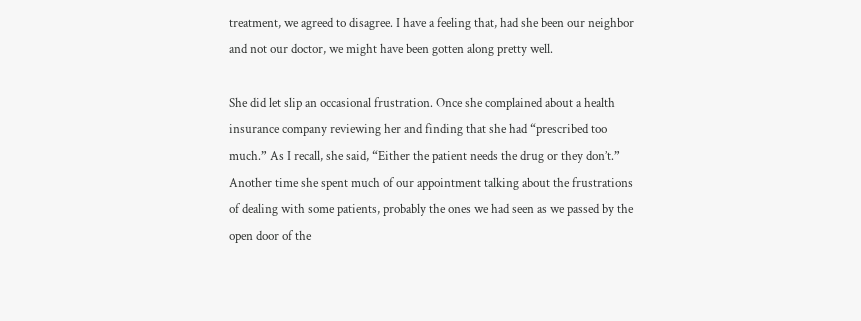treatment, we agreed to disagree. I have a feeling that, had she been our neighbor and not our doctor, we might have been gotten along pretty well.

She did let slip an occasional frustration. Once she complained about a health insurance company reviewing her and finding that she had “prescribed too much.” As I recall, she said, “Either the patient needs the drug or they don’t.” Another time she spent much of our appointment talking about the frustrations of dealing with some patients, probably the ones we had seen as we passed by the open door of the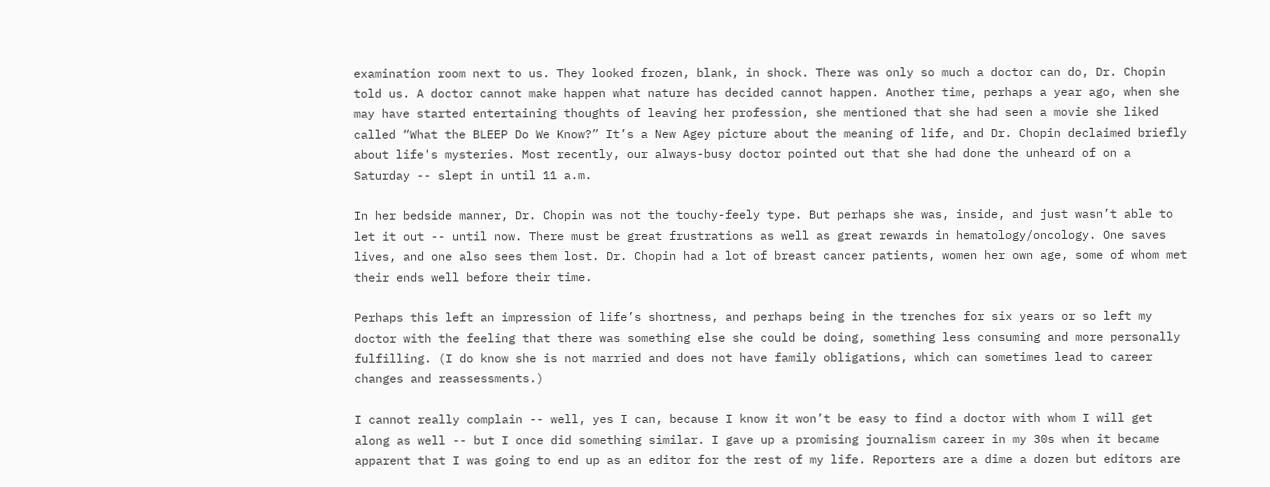examination room next to us. They looked frozen, blank, in shock. There was only so much a doctor can do, Dr. Chopin told us. A doctor cannot make happen what nature has decided cannot happen. Another time, perhaps a year ago, when she may have started entertaining thoughts of leaving her profession, she mentioned that she had seen a movie she liked called “What the BLEEP Do We Know?” It’s a New Agey picture about the meaning of life, and Dr. Chopin declaimed briefly about life's mysteries. Most recently, our always-busy doctor pointed out that she had done the unheard of on a Saturday -- slept in until 11 a.m.

In her bedside manner, Dr. Chopin was not the touchy-feely type. But perhaps she was, inside, and just wasn’t able to let it out -- until now. There must be great frustrations as well as great rewards in hematology/oncology. One saves lives, and one also sees them lost. Dr. Chopin had a lot of breast cancer patients, women her own age, some of whom met their ends well before their time.

Perhaps this left an impression of life’s shortness, and perhaps being in the trenches for six years or so left my doctor with the feeling that there was something else she could be doing, something less consuming and more personally fulfilling. (I do know she is not married and does not have family obligations, which can sometimes lead to career changes and reassessments.)

I cannot really complain -- well, yes I can, because I know it won’t be easy to find a doctor with whom I will get along as well -- but I once did something similar. I gave up a promising journalism career in my 30s when it became apparent that I was going to end up as an editor for the rest of my life. Reporters are a dime a dozen but editors are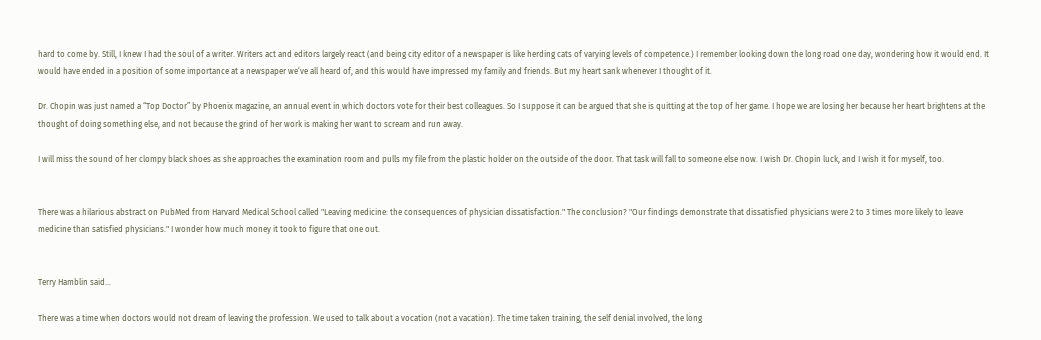hard to come by. Still, I knew I had the soul of a writer. Writers act and editors largely react (and being city editor of a newspaper is like herding cats of varying levels of competence.) I remember looking down the long road one day, wondering how it would end. It would have ended in a position of some importance at a newspaper we’ve all heard of, and this would have impressed my family and friends. But my heart sank whenever I thought of it.

Dr. Chopin was just named a “Top Doctor” by Phoenix magazine, an annual event in which doctors vote for their best colleagues. So I suppose it can be argued that she is quitting at the top of her game. I hope we are losing her because her heart brightens at the thought of doing something else, and not because the grind of her work is making her want to scream and run away.

I will miss the sound of her clompy black shoes as she approaches the examination room and pulls my file from the plastic holder on the outside of the door. That task will fall to someone else now. I wish Dr. Chopin luck, and I wish it for myself, too.


There was a hilarious abstract on PubMed from Harvard Medical School called "Leaving medicine: the consequences of physician dissatisfaction." The conclusion? "Our findings demonstrate that dissatisfied physicians were 2 to 3 times more likely to leave medicine than satisfied physicians." I wonder how much money it took to figure that one out.


Terry Hamblin said...

There was a time when doctors would not dream of leaving the profession. We used to talk about a vocation (not a vacation). The time taken training, the self denial involved, the long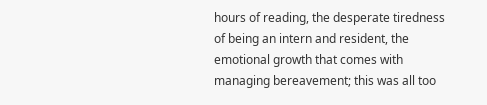hours of reading, the desperate tiredness of being an intern and resident, the emotional growth that comes with managing bereavement; this was all too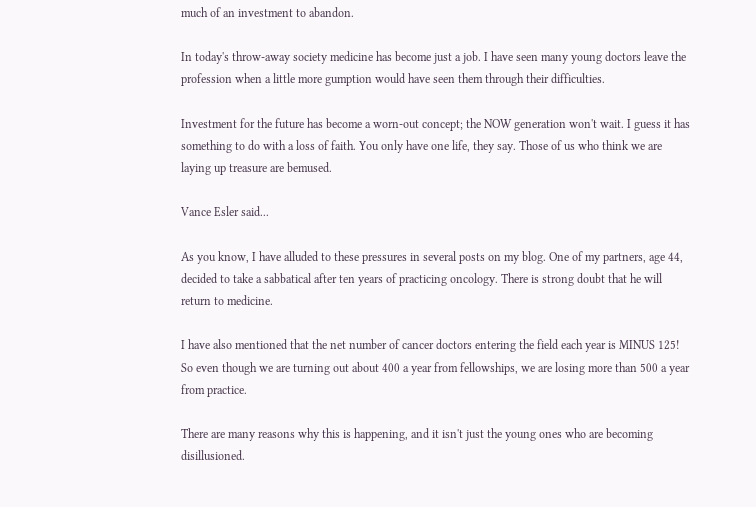much of an investment to abandon.

In today's throw-away society medicine has become just a job. I have seen many young doctors leave the profession when a little more gumption would have seen them through their difficulties.

Investment for the future has become a worn-out concept; the NOW generation won't wait. I guess it has something to do with a loss of faith. You only have one life, they say. Those of us who think we are laying up treasure are bemused.

Vance Esler said...

As you know, I have alluded to these pressures in several posts on my blog. One of my partners, age 44, decided to take a sabbatical after ten years of practicing oncology. There is strong doubt that he will return to medicine.

I have also mentioned that the net number of cancer doctors entering the field each year is MINUS 125! So even though we are turning out about 400 a year from fellowships, we are losing more than 500 a year from practice.

There are many reasons why this is happening, and it isn't just the young ones who are becoming disillusioned.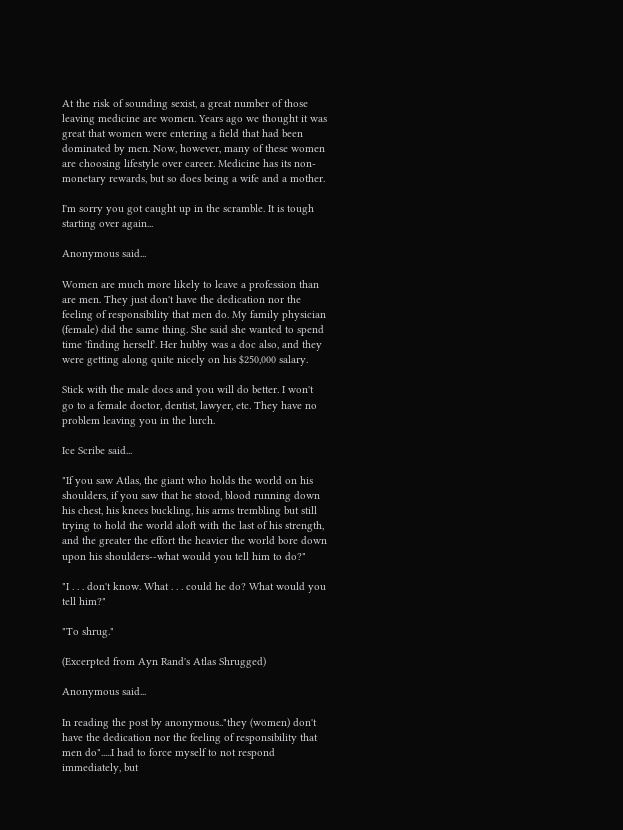At the risk of sounding sexist, a great number of those leaving medicine are women. Years ago we thought it was great that women were entering a field that had been dominated by men. Now, however, many of these women are choosing lifestyle over career. Medicine has its non-monetary rewards, but so does being a wife and a mother.

I'm sorry you got caught up in the scramble. It is tough starting over again...

Anonymous said...

Women are much more likely to leave a profession than are men. They just don't have the dedication nor the feeling of responsibility that men do. My family physician (female) did the same thing. She said she wanted to spend time 'finding herself'. Her hubby was a doc also, and they were getting along quite nicely on his $250,000 salary.

Stick with the male docs and you will do better. I won't go to a female doctor, dentist, lawyer, etc. They have no problem leaving you in the lurch.

Ice Scribe said...

"If you saw Atlas, the giant who holds the world on his shoulders, if you saw that he stood, blood running down his chest, his knees buckling, his arms trembling but still trying to hold the world aloft with the last of his strength, and the greater the effort the heavier the world bore down upon his shoulders--what would you tell him to do?"

"I . . . don't know. What . . . could he do? What would you tell him?"

"To shrug."

(Excerpted from Ayn Rand's Atlas Shrugged)

Anonymous said...

In reading the post by anonymous.."they (women) don't have the dedication nor the feeling of responsibility that men do".....I had to force myself to not respond immediately, but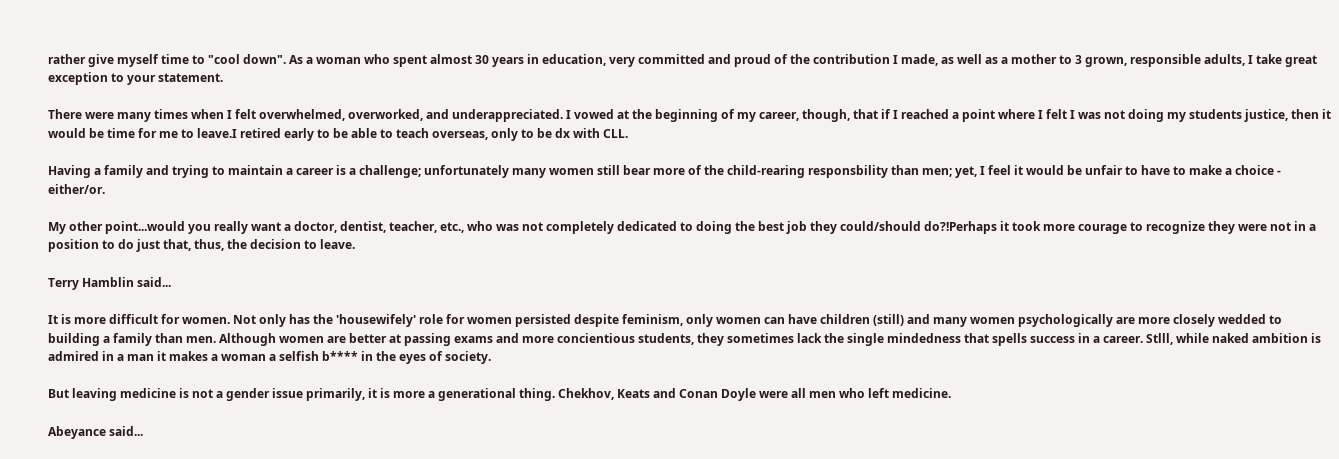rather give myself time to "cool down". As a woman who spent almost 30 years in education, very committed and proud of the contribution I made, as well as a mother to 3 grown, responsible adults, I take great exception to your statement.

There were many times when I felt overwhelmed, overworked, and underappreciated. I vowed at the beginning of my career, though, that if I reached a point where I felt I was not doing my students justice, then it would be time for me to leave.I retired early to be able to teach overseas, only to be dx with CLL.

Having a family and trying to maintain a career is a challenge; unfortunately many women still bear more of the child-rearing responsbility than men; yet, I feel it would be unfair to have to make a choice - either/or.

My other point...would you really want a doctor, dentist, teacher, etc., who was not completely dedicated to doing the best job they could/should do?!Perhaps it took more courage to recognize they were not in a position to do just that, thus, the decision to leave.

Terry Hamblin said...

It is more difficult for women. Not only has the 'housewifely' role for women persisted despite feminism, only women can have children (still) and many women psychologically are more closely wedded to building a family than men. Although women are better at passing exams and more concientious students, they sometimes lack the single mindedness that spells success in a career. Stlll, while naked ambition is admired in a man it makes a woman a selfish b**** in the eyes of society.

But leaving medicine is not a gender issue primarily, it is more a generational thing. Chekhov, Keats and Conan Doyle were all men who left medicine.

Abeyance said...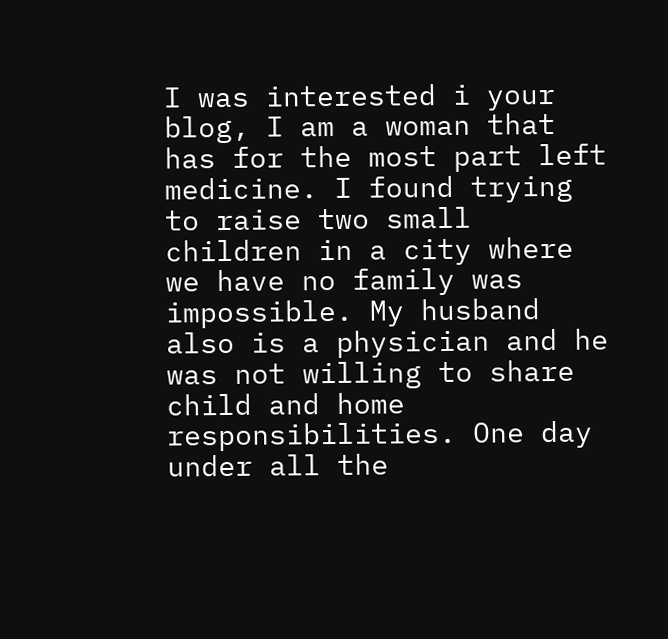I was interested i your blog, I am a woman that has for the most part left medicine. I found trying to raise two small children in a city where we have no family was impossible. My husband also is a physician and he was not willing to share child and home responsibilities. One day under all the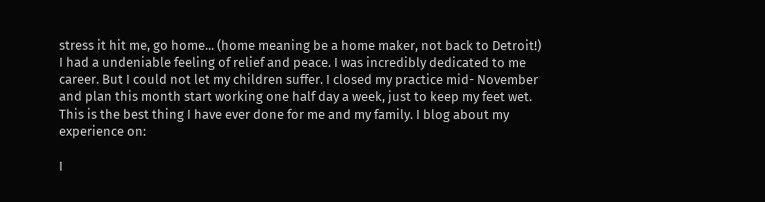stress it hit me, go home... (home meaning be a home maker, not back to Detroit!) I had a undeniable feeling of relief and peace. I was incredibly dedicated to me career. But I could not let my children suffer. I closed my practice mid- November and plan this month start working one half day a week, just to keep my feet wet. This is the best thing I have ever done for me and my family. I blog about my experience on:

I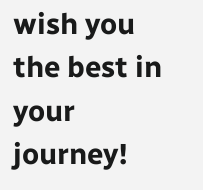wish you the best in your journey!